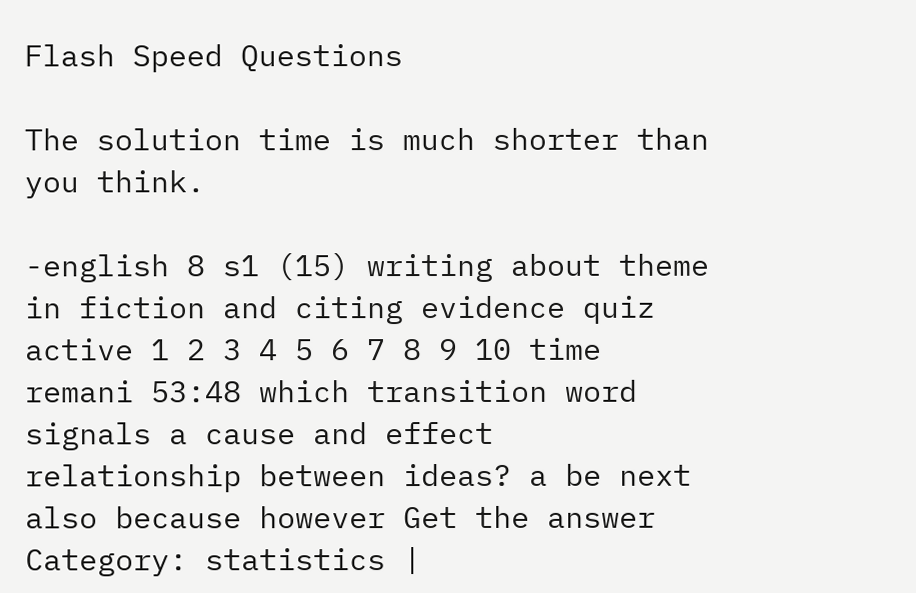Flash Speed Questions

The solution time is much shorter than you think.

-english 8 s1 (15) writing about theme in fiction and citing evidence quiz active 1 2 3 4 5 6 7 8 9 10 time remani 53:48 which transition word signals a cause and effect relationship between ideas? a be next also because however Get the answer
Category: statistics |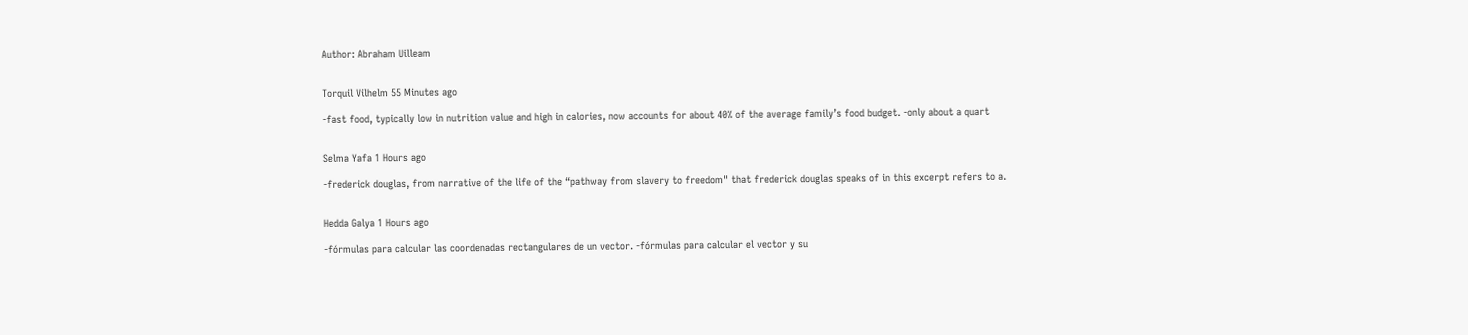Author: Abraham Uilleam


Torquil Vilhelm 55 Minutes ago

-fast food, typically low in nutrition value and high in calories, now accounts for about 40% of the average family’s food budget. -only about a quart


Selma Yafa 1 Hours ago

-frederick douglas, from narrative of the life of the “pathway from slavery to freedom" that frederick douglas speaks of in this excerpt refers to a.


Hedda Galya 1 Hours ago

-fórmulas para calcular las coordenadas rectangulares de un vector. -fórmulas para calcular el vector y su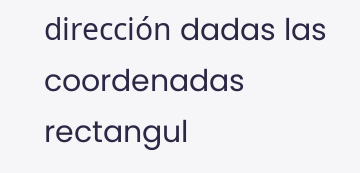dirección dadas las coordenadas rectangul